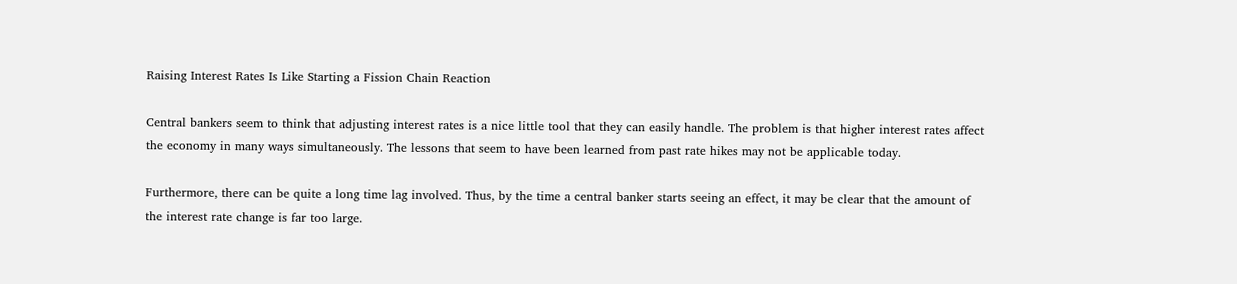Raising Interest Rates Is Like Starting a Fission Chain Reaction

Central bankers seem to think that adjusting interest rates is a nice little tool that they can easily handle. The problem is that higher interest rates affect the economy in many ways simultaneously. The lessons that seem to have been learned from past rate hikes may not be applicable today.

Furthermore, there can be quite a long time lag involved. Thus, by the time a central banker starts seeing an effect, it may be clear that the amount of the interest rate change is far too large.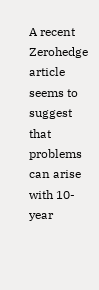A recent Zerohedge article seems to suggest that problems can arise with 10-year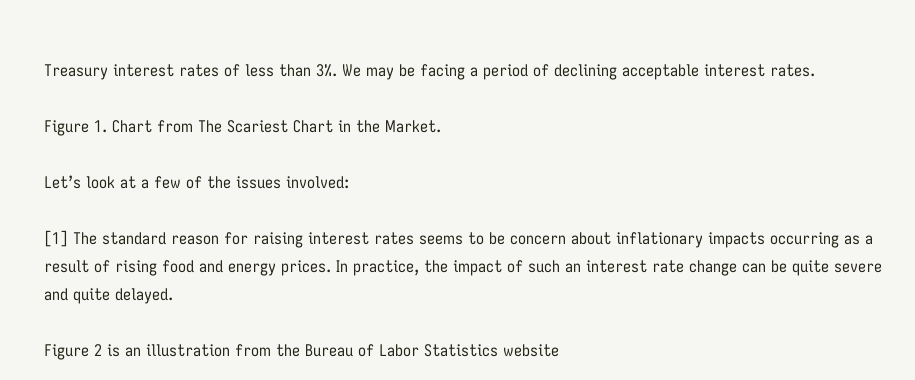Treasury interest rates of less than 3%. We may be facing a period of declining acceptable interest rates.

Figure 1. Chart from The Scariest Chart in the Market.

Let’s look at a few of the issues involved:

[1] The standard reason for raising interest rates seems to be concern about inflationary impacts occurring as a result of rising food and energy prices. In practice, the impact of such an interest rate change can be quite severe and quite delayed.

Figure 2 is an illustration from the Bureau of Labor Statistics website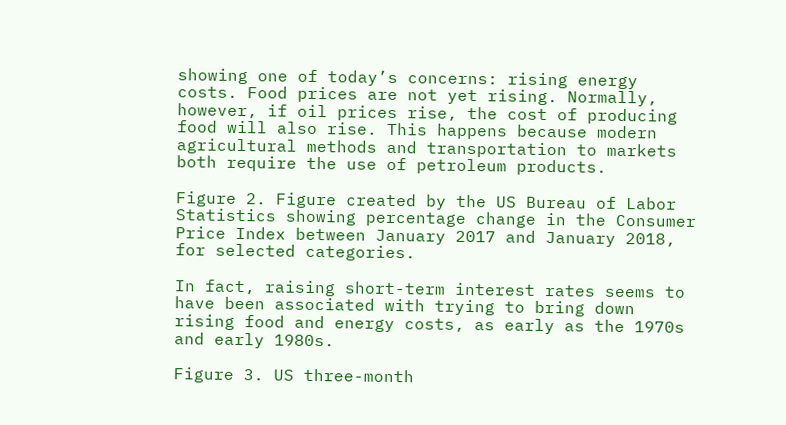showing one of today’s concerns: rising energy costs. Food prices are not yet rising. Normally, however, if oil prices rise, the cost of producing food will also rise. This happens because modern agricultural methods and transportation to markets both require the use of petroleum products.

Figure 2. Figure created by the US Bureau of Labor Statistics showing percentage change in the Consumer Price Index between January 2017 and January 2018, for selected categories.

In fact, raising short-term interest rates seems to have been associated with trying to bring down rising food and energy costs, as early as the 1970s and early 1980s.

Figure 3. US three-month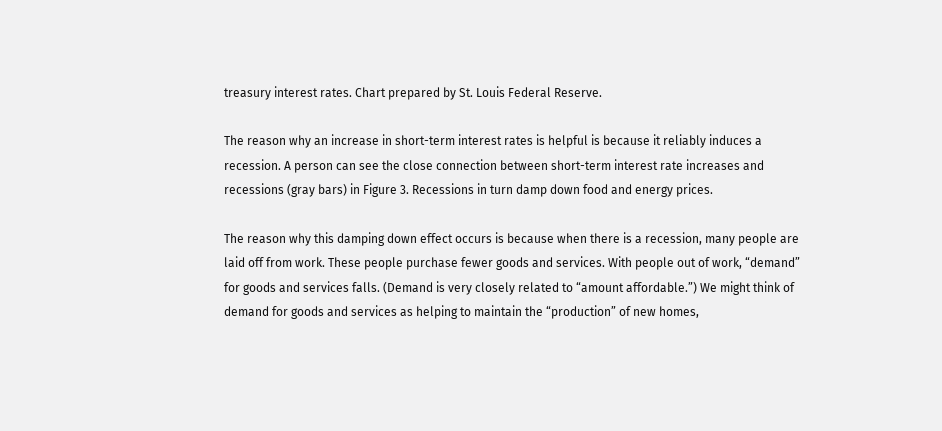treasury interest rates. Chart prepared by St. Louis Federal Reserve.

The reason why an increase in short-term interest rates is helpful is because it reliably induces a recession. A person can see the close connection between short-term interest rate increases and recessions (gray bars) in Figure 3. Recessions in turn damp down food and energy prices.

The reason why this damping down effect occurs is because when there is a recession, many people are laid off from work. These people purchase fewer goods and services. With people out of work, “demand” for goods and services falls. (Demand is very closely related to “amount affordable.”) We might think of demand for goods and services as helping to maintain the “production” of new homes,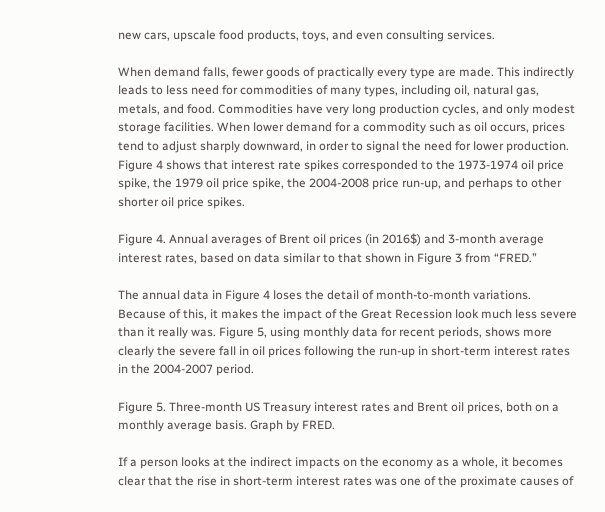new cars, upscale food products, toys, and even consulting services.

When demand falls, fewer goods of practically every type are made. This indirectly leads to less need for commodities of many types, including oil, natural gas, metals, and food. Commodities have very long production cycles, and only modest storage facilities. When lower demand for a commodity such as oil occurs, prices tend to adjust sharply downward, in order to signal the need for lower production. Figure 4 shows that interest rate spikes corresponded to the 1973-1974 oil price spike, the 1979 oil price spike, the 2004-2008 price run-up, and perhaps to other shorter oil price spikes.

Figure 4. Annual averages of Brent oil prices (in 2016$) and 3-month average interest rates, based on data similar to that shown in Figure 3 from “FRED.”

The annual data in Figure 4 loses the detail of month-to-month variations. Because of this, it makes the impact of the Great Recession look much less severe than it really was. Figure 5, using monthly data for recent periods, shows more clearly the severe fall in oil prices following the run-up in short-term interest rates in the 2004-2007 period.

Figure 5. Three-month US Treasury interest rates and Brent oil prices, both on a monthly average basis. Graph by FRED.

If a person looks at the indirect impacts on the economy as a whole, it becomes clear that the rise in short-term interest rates was one of the proximate causes of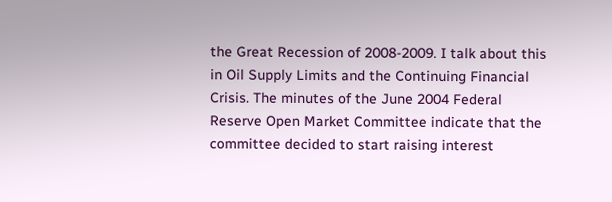the Great Recession of 2008-2009. I talk about this in Oil Supply Limits and the Continuing Financial Crisis. The minutes of the June 2004 Federal Reserve Open Market Committee indicate that the committee decided to start raising interest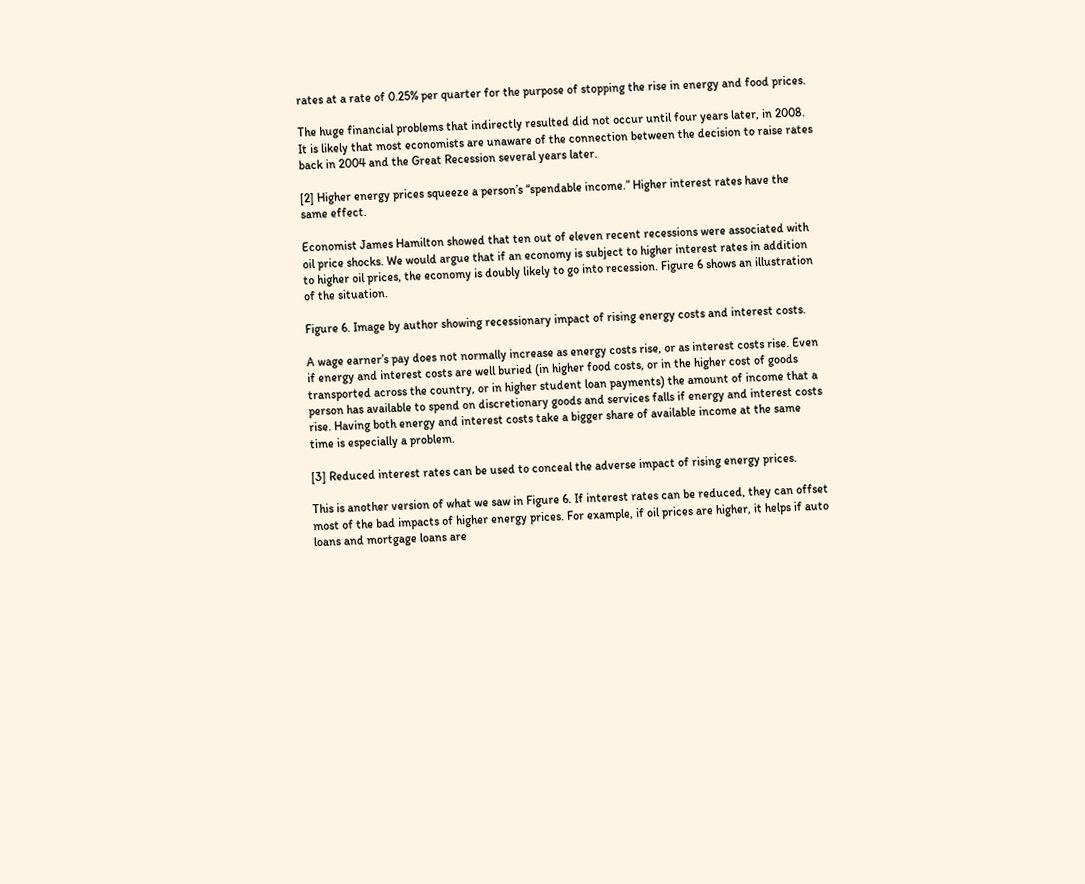rates at a rate of 0.25% per quarter for the purpose of stopping the rise in energy and food prices.

The huge financial problems that indirectly resulted did not occur until four years later, in 2008. It is likely that most economists are unaware of the connection between the decision to raise rates back in 2004 and the Great Recession several years later.

[2] Higher energy prices squeeze a person’s “spendable income.” Higher interest rates have the same effect.

Economist James Hamilton showed that ten out of eleven recent recessions were associated with oil price shocks. We would argue that if an economy is subject to higher interest rates in addition to higher oil prices, the economy is doubly likely to go into recession. Figure 6 shows an illustration of the situation.

Figure 6. Image by author showing recessionary impact of rising energy costs and interest costs.

A wage earner’s pay does not normally increase as energy costs rise, or as interest costs rise. Even if energy and interest costs are well buried (in higher food costs, or in the higher cost of goods transported across the country, or in higher student loan payments) the amount of income that a person has available to spend on discretionary goods and services falls if energy and interest costs rise. Having both energy and interest costs take a bigger share of available income at the same time is especially a problem.

[3] Reduced interest rates can be used to conceal the adverse impact of rising energy prices.

This is another version of what we saw in Figure 6. If interest rates can be reduced, they can offset most of the bad impacts of higher energy prices. For example, if oil prices are higher, it helps if auto loans and mortgage loans are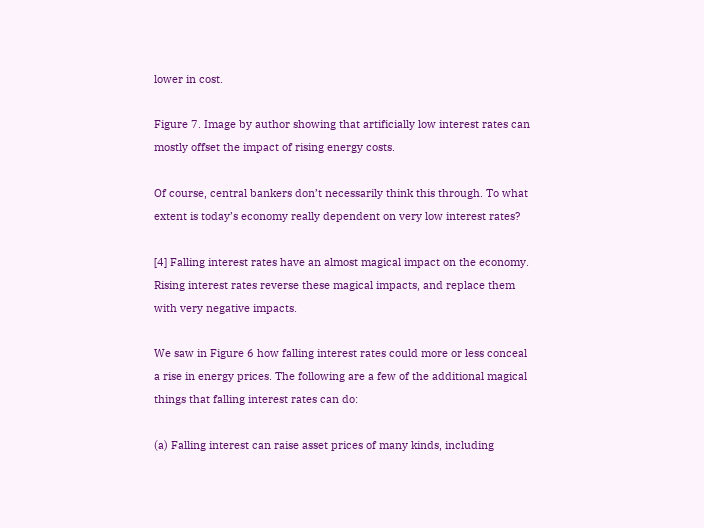lower in cost.

Figure 7. Image by author showing that artificially low interest rates can mostly offset the impact of rising energy costs.

Of course, central bankers don’t necessarily think this through. To what extent is today’s economy really dependent on very low interest rates?

[4] Falling interest rates have an almost magical impact on the economy. Rising interest rates reverse these magical impacts, and replace them with very negative impacts.

We saw in Figure 6 how falling interest rates could more or less conceal a rise in energy prices. The following are a few of the additional magical things that falling interest rates can do:

(a) Falling interest can raise asset prices of many kinds, including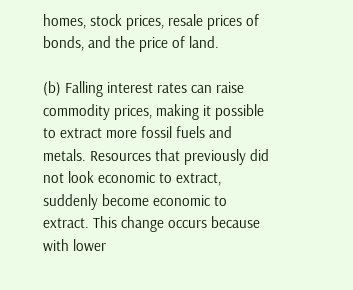homes, stock prices, resale prices of bonds, and the price of land.

(b) Falling interest rates can raise commodity prices, making it possible to extract more fossil fuels and metals. Resources that previously did not look economic to extract, suddenly become economic to extract. This change occurs because with lower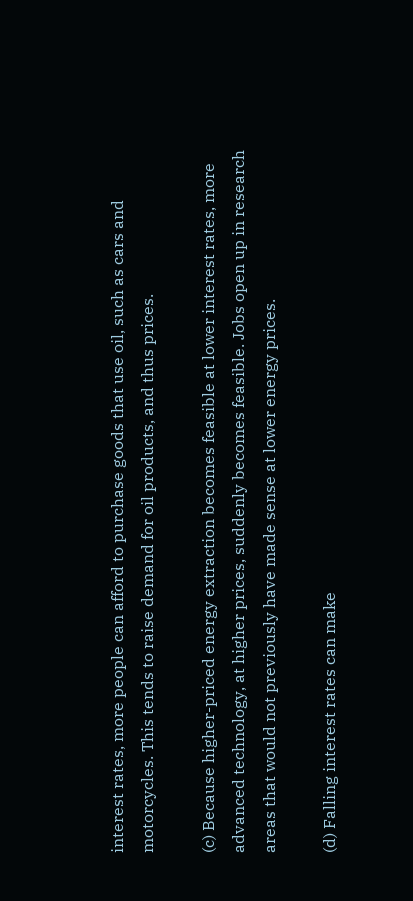interest rates, more people can afford to purchase goods that use oil, such as cars and motorcycles. This tends to raise demand for oil products, and thus prices.

(c) Because higher-priced energy extraction becomes feasible at lower interest rates, more advanced technology, at higher prices, suddenly becomes feasible. Jobs open up in research areas that would not previously have made sense at lower energy prices.

(d) Falling interest rates can make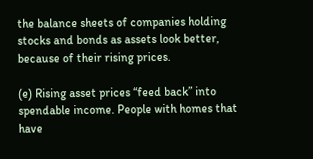the balance sheets of companies holding stocks and bonds as assets look better, because of their rising prices.

(e) Rising asset prices “feed back” into spendable income. People with homes that have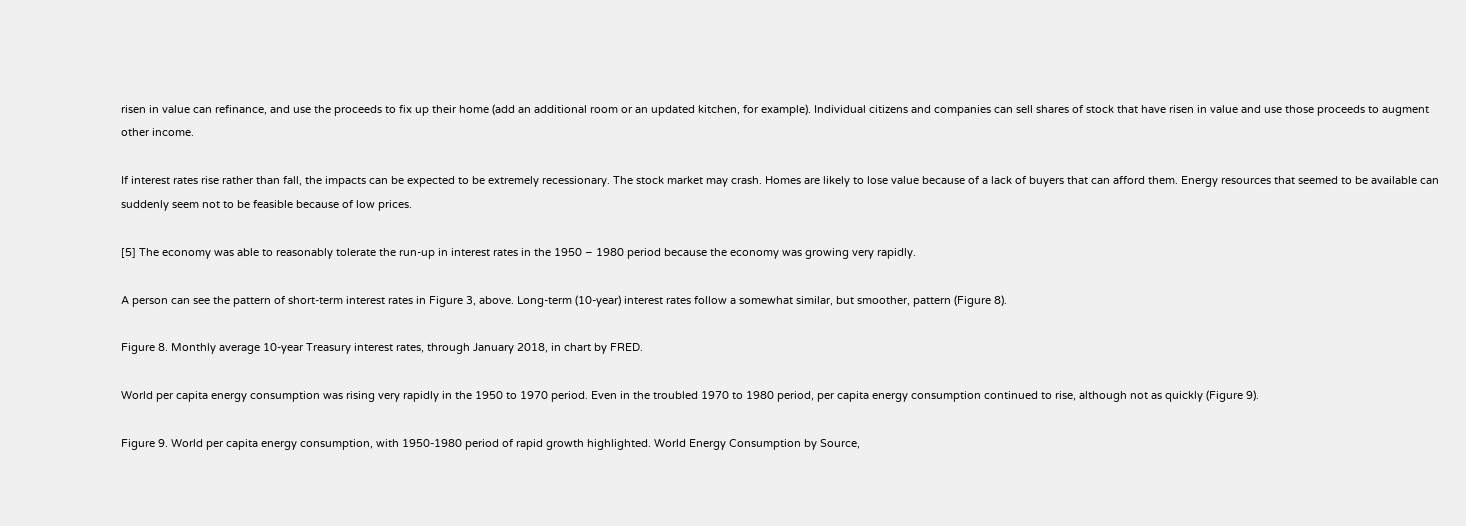risen in value can refinance, and use the proceeds to fix up their home (add an additional room or an updated kitchen, for example). Individual citizens and companies can sell shares of stock that have risen in value and use those proceeds to augment other income.

If interest rates rise rather than fall, the impacts can be expected to be extremely recessionary. The stock market may crash. Homes are likely to lose value because of a lack of buyers that can afford them. Energy resources that seemed to be available can suddenly seem not to be feasible because of low prices.

[5] The economy was able to reasonably tolerate the run-up in interest rates in the 1950 – 1980 period because the economy was growing very rapidly.

A person can see the pattern of short-term interest rates in Figure 3, above. Long-term (10-year) interest rates follow a somewhat similar, but smoother, pattern (Figure 8).

Figure 8. Monthly average 10-year Treasury interest rates, through January 2018, in chart by FRED.

World per capita energy consumption was rising very rapidly in the 1950 to 1970 period. Even in the troubled 1970 to 1980 period, per capita energy consumption continued to rise, although not as quickly (Figure 9).

Figure 9. World per capita energy consumption, with 1950-1980 period of rapid growth highlighted. World Energy Consumption by Source,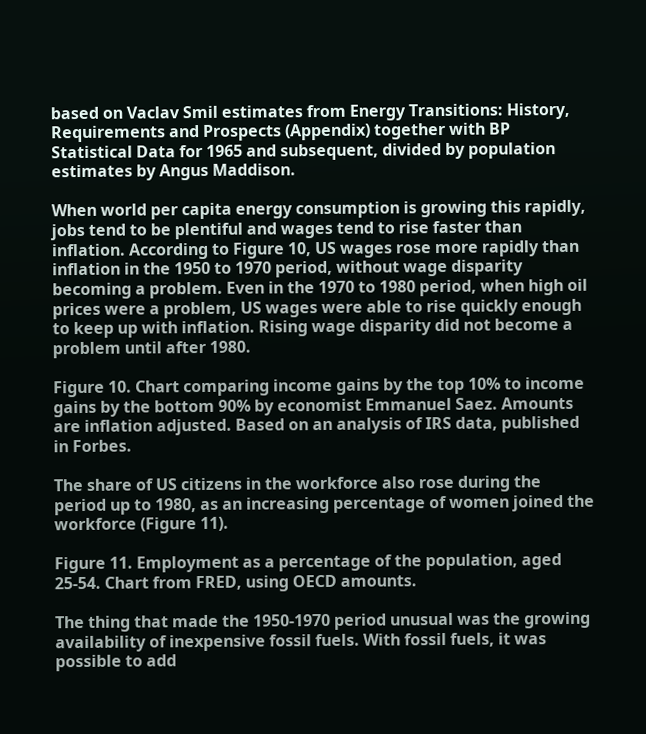based on Vaclav Smil estimates from Energy Transitions: History, Requirements and Prospects (Appendix) together with BP Statistical Data for 1965 and subsequent, divided by population estimates by Angus Maddison.

When world per capita energy consumption is growing this rapidly, jobs tend to be plentiful and wages tend to rise faster than inflation. According to Figure 10, US wages rose more rapidly than inflation in the 1950 to 1970 period, without wage disparity becoming a problem. Even in the 1970 to 1980 period, when high oil prices were a problem, US wages were able to rise quickly enough to keep up with inflation. Rising wage disparity did not become a problem until after 1980.

Figure 10. Chart comparing income gains by the top 10% to income gains by the bottom 90% by economist Emmanuel Saez. Amounts are inflation adjusted. Based on an analysis of IRS data, published in Forbes.

The share of US citizens in the workforce also rose during the period up to 1980, as an increasing percentage of women joined the workforce (Figure 11).

Figure 11. Employment as a percentage of the population, aged 25-54. Chart from FRED, using OECD amounts.

The thing that made the 1950-1970 period unusual was the growing availability of inexpensive fossil fuels. With fossil fuels, it was possible to add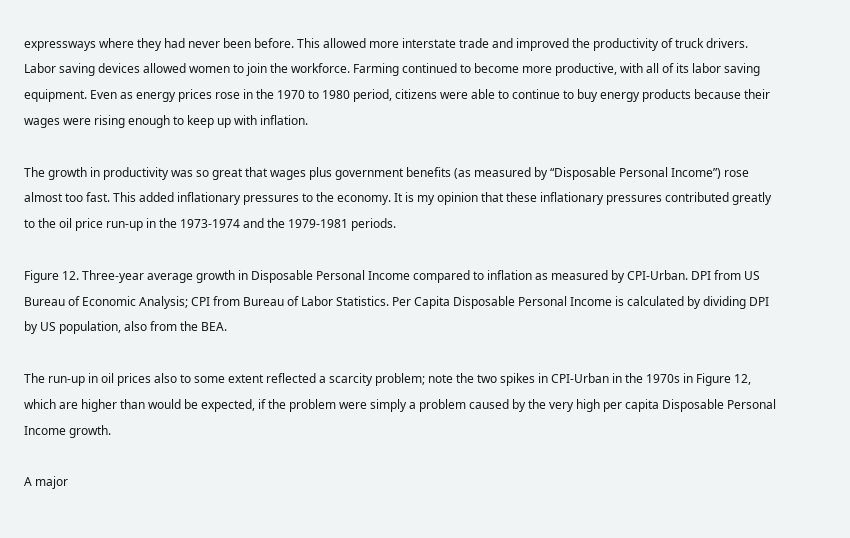expressways where they had never been before. This allowed more interstate trade and improved the productivity of truck drivers. Labor saving devices allowed women to join the workforce. Farming continued to become more productive, with all of its labor saving equipment. Even as energy prices rose in the 1970 to 1980 period, citizens were able to continue to buy energy products because their wages were rising enough to keep up with inflation.

The growth in productivity was so great that wages plus government benefits (as measured by “Disposable Personal Income”) rose almost too fast. This added inflationary pressures to the economy. It is my opinion that these inflationary pressures contributed greatly to the oil price run-up in the 1973-1974 and the 1979-1981 periods.

Figure 12. Three-year average growth in Disposable Personal Income compared to inflation as measured by CPI-Urban. DPI from US Bureau of Economic Analysis; CPI from Bureau of Labor Statistics. Per Capita Disposable Personal Income is calculated by dividing DPI by US population, also from the BEA.

The run-up in oil prices also to some extent reflected a scarcity problem; note the two spikes in CPI-Urban in the 1970s in Figure 12, which are higher than would be expected, if the problem were simply a problem caused by the very high per capita Disposable Personal Income growth.

A major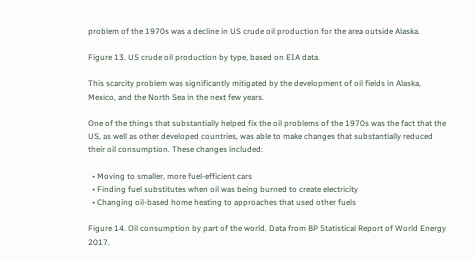problem of the 1970s was a decline in US crude oil production for the area outside Alaska.

Figure 13. US crude oil production by type, based on EIA data.

This scarcity problem was significantly mitigated by the development of oil fields in Alaska, Mexico, and the North Sea in the next few years.

One of the things that substantially helped fix the oil problems of the 1970s was the fact that the US, as well as other developed countries, was able to make changes that substantially reduced their oil consumption. These changes included:

  • Moving to smaller, more fuel-efficient cars
  • Finding fuel substitutes when oil was being burned to create electricity
  • Changing oil-based home heating to approaches that used other fuels

Figure 14. Oil consumption by part of the world. Data from BP Statistical Report of World Energy 2017.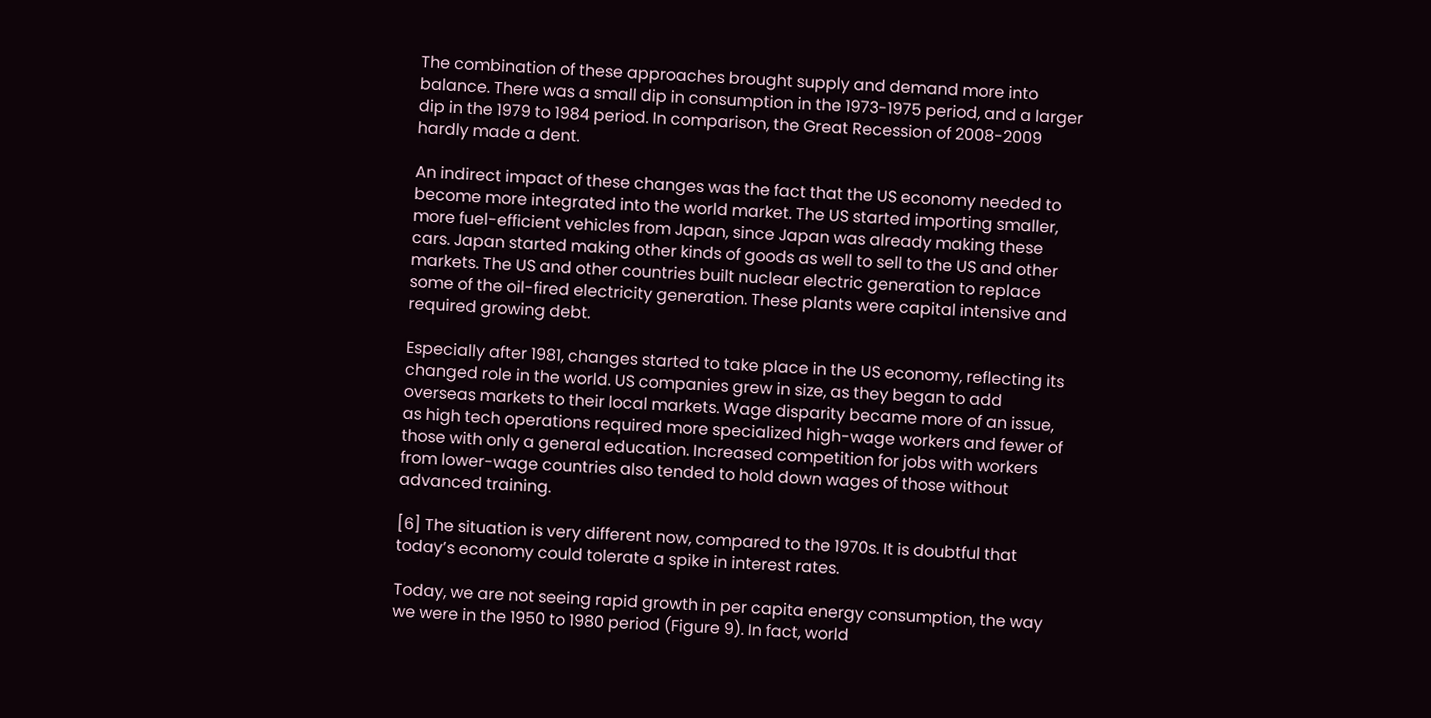The combination of these approaches brought supply and demand more into balance. There was a small dip in consumption in the 1973-1975 period, and a larger dip in the 1979 to 1984 period. In comparison, the Great Recession of 2008-2009 hardly made a dent.

An indirect impact of these changes was the fact that the US economy needed to become more integrated into the world market. The US started importing smaller, more fuel-efficient vehicles from Japan, since Japan was already making these cars. Japan started making other kinds of goods as well to sell to the US and other markets. The US and other countries built nuclear electric generation to replace some of the oil-fired electricity generation. These plants were capital intensive and required growing debt.

Especially after 1981, changes started to take place in the US economy, reflecting its changed role in the world. US companies grew in size, as they began to add overseas markets to their local markets. Wage disparity became more of an issue, as high tech operations required more specialized high-wage workers and fewer of those with only a general education. Increased competition for jobs with workers from lower-wage countries also tended to hold down wages of those without advanced training.

[6] The situation is very different now, compared to the 1970s. It is doubtful that today’s economy could tolerate a spike in interest rates.

Today, we are not seeing rapid growth in per capita energy consumption, the way we were in the 1950 to 1980 period (Figure 9). In fact, world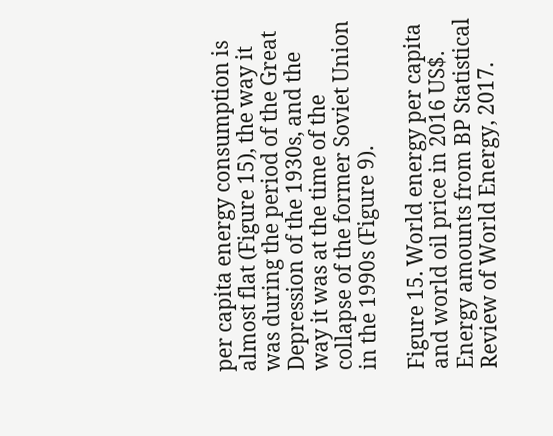per capita energy consumption is almost flat (Figure 15), the way it was during the period of the Great Depression of the 1930s, and the way it was at the time of the collapse of the former Soviet Union in the 1990s (Figure 9).

Figure 15. World energy per capita and world oil price in 2016 US$. Energy amounts from BP Statistical Review of World Energy, 2017.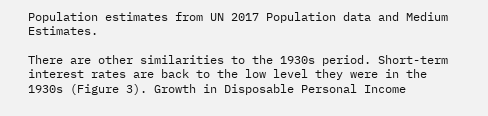Population estimates from UN 2017 Population data and Medium Estimates.

There are other similarities to the 1930s period. Short-term interest rates are back to the low level they were in the 1930s (Figure 3). Growth in Disposable Personal Income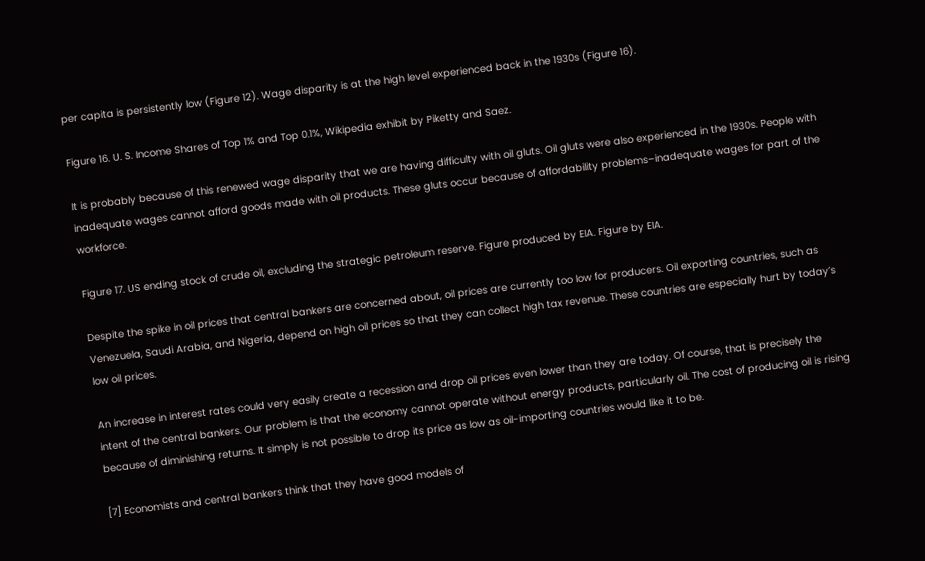per capita is persistently low (Figure 12). Wage disparity is at the high level experienced back in the 1930s (Figure 16).

Figure 16. U. S. Income Shares of Top 1% and Top 0.1%, Wikipedia exhibit by Piketty and Saez.

It is probably because of this renewed wage disparity that we are having difficulty with oil gluts. Oil gluts were also experienced in the 1930s. People with inadequate wages cannot afford goods made with oil products. These gluts occur because of affordability problems–inadequate wages for part of the workforce.

Figure 17. US ending stock of crude oil, excluding the strategic petroleum reserve. Figure produced by EIA. Figure by EIA.

Despite the spike in oil prices that central bankers are concerned about, oil prices are currently too low for producers. Oil exporting countries, such as Venezuela, Saudi Arabia, and Nigeria, depend on high oil prices so that they can collect high tax revenue. These countries are especially hurt by today’s low oil prices.

An increase in interest rates could very easily create a recession and drop oil prices even lower than they are today. Of course, that is precisely the intent of the central bankers. Our problem is that the economy cannot operate without energy products, particularly oil. The cost of producing oil is rising because of diminishing returns. It simply is not possible to drop its price as low as oil-importing countries would like it to be.

[7] Economists and central bankers think that they have good models of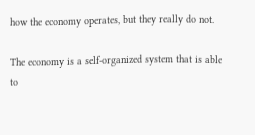how the economy operates, but they really do not.

The economy is a self-organized system that is able to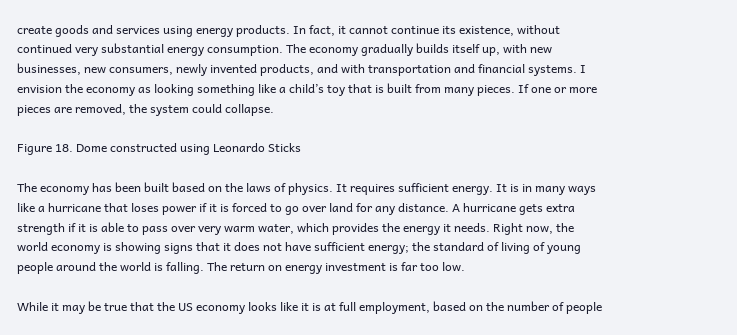create goods and services using energy products. In fact, it cannot continue its existence, without continued very substantial energy consumption. The economy gradually builds itself up, with new businesses, new consumers, newly invented products, and with transportation and financial systems. I envision the economy as looking something like a child’s toy that is built from many pieces. If one or more pieces are removed, the system could collapse.

Figure 18. Dome constructed using Leonardo Sticks

The economy has been built based on the laws of physics. It requires sufficient energy. It is in many ways like a hurricane that loses power if it is forced to go over land for any distance. A hurricane gets extra strength if it is able to pass over very warm water, which provides the energy it needs. Right now, the world economy is showing signs that it does not have sufficient energy; the standard of living of young people around the world is falling. The return on energy investment is far too low.

While it may be true that the US economy looks like it is at full employment, based on the number of people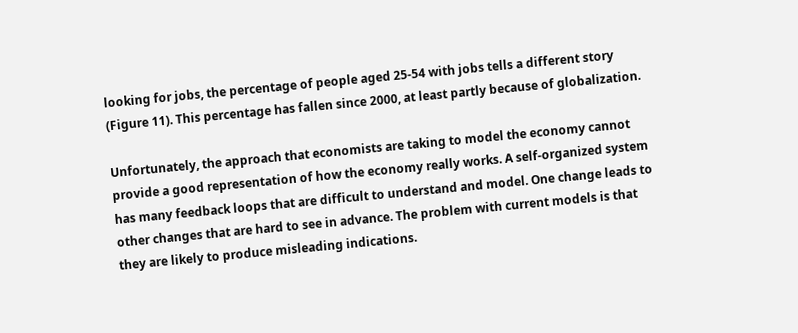looking for jobs, the percentage of people aged 25-54 with jobs tells a different story (Figure 11). This percentage has fallen since 2000, at least partly because of globalization.

Unfortunately, the approach that economists are taking to model the economy cannot provide a good representation of how the economy really works. A self-organized system has many feedback loops that are difficult to understand and model. One change leads to other changes that are hard to see in advance. The problem with current models is that they are likely to produce misleading indications.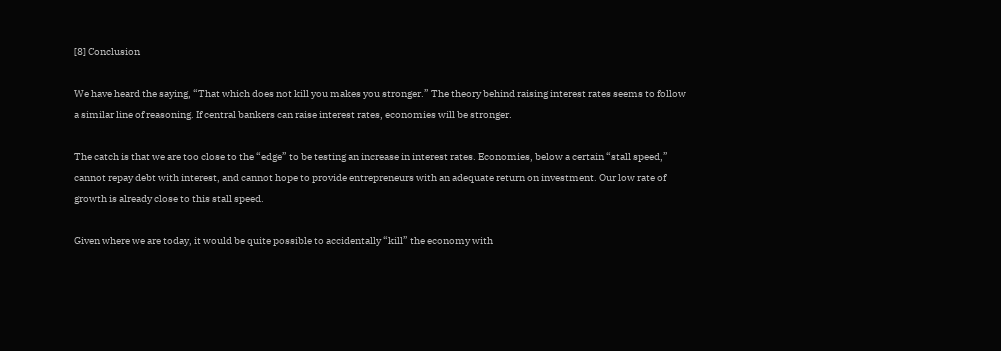[8] Conclusion

We have heard the saying, “That which does not kill you makes you stronger.” The theory behind raising interest rates seems to follow a similar line of reasoning. If central bankers can raise interest rates, economies will be stronger.

The catch is that we are too close to the “edge” to be testing an increase in interest rates. Economies, below a certain “stall speed,” cannot repay debt with interest, and cannot hope to provide entrepreneurs with an adequate return on investment. Our low rate of growth is already close to this stall speed.

Given where we are today, it would be quite possible to accidentally “kill” the economy with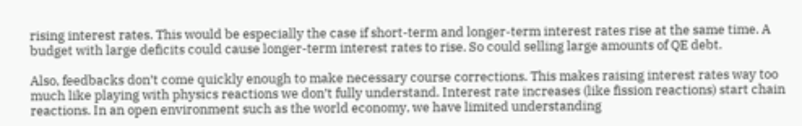rising interest rates. This would be especially the case if short-term and longer-term interest rates rise at the same time. A budget with large deficits could cause longer-term interest rates to rise. So could selling large amounts of QE debt.

Also, feedbacks don’t come quickly enough to make necessary course corrections. This makes raising interest rates way too much like playing with physics reactions we don’t fully understand. Interest rate increases (like fission reactions) start chain reactions. In an open environment such as the world economy, we have limited understanding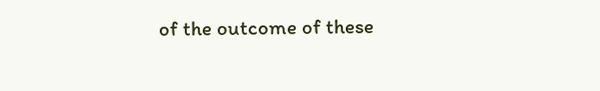of the outcome of these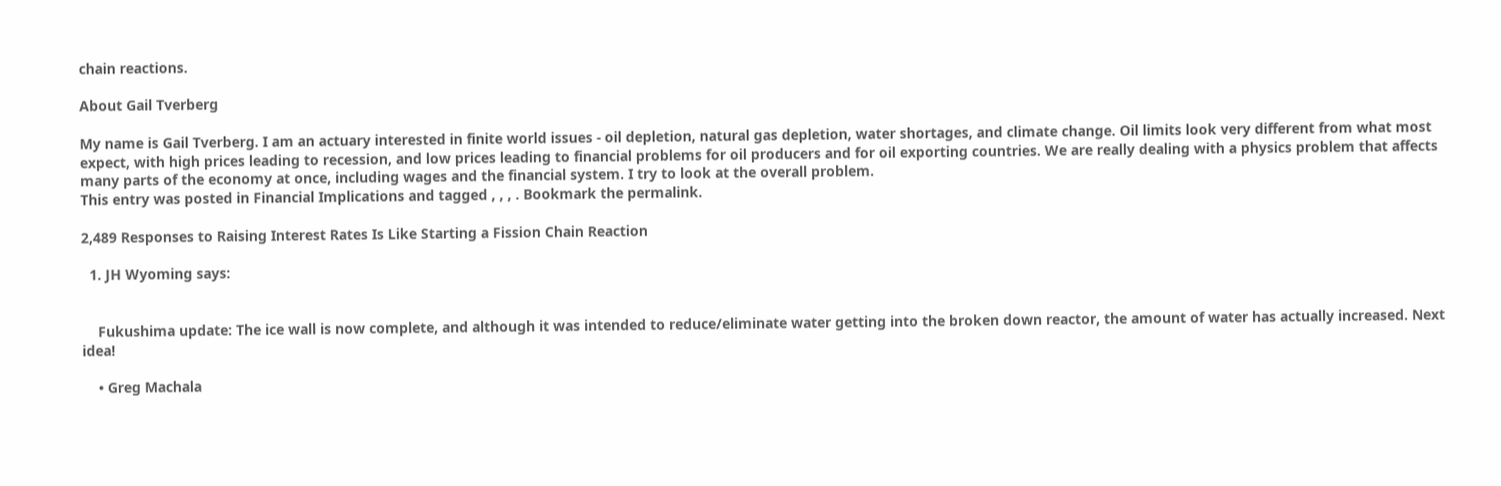chain reactions.

About Gail Tverberg

My name is Gail Tverberg. I am an actuary interested in finite world issues - oil depletion, natural gas depletion, water shortages, and climate change. Oil limits look very different from what most expect, with high prices leading to recession, and low prices leading to financial problems for oil producers and for oil exporting countries. We are really dealing with a physics problem that affects many parts of the economy at once, including wages and the financial system. I try to look at the overall problem.
This entry was posted in Financial Implications and tagged , , , . Bookmark the permalink.

2,489 Responses to Raising Interest Rates Is Like Starting a Fission Chain Reaction

  1. JH Wyoming says:


    Fukushima update: The ice wall is now complete, and although it was intended to reduce/eliminate water getting into the broken down reactor, the amount of water has actually increased. Next idea!

    • Greg Machala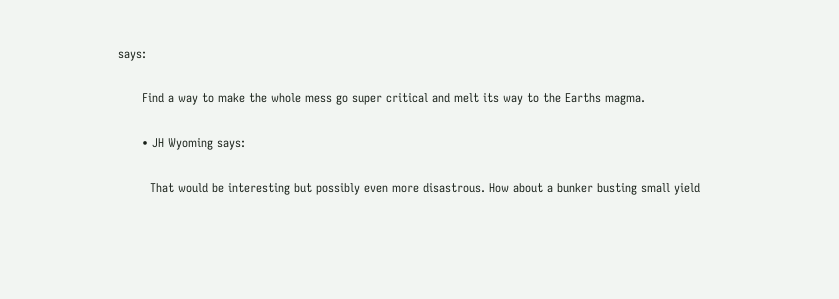says:

      Find a way to make the whole mess go super critical and melt its way to the Earths magma.

      • JH Wyoming says:

        That would be interesting but possibly even more disastrous. How about a bunker busting small yield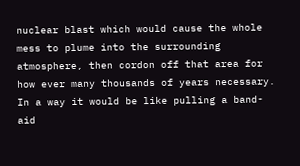nuclear blast which would cause the whole mess to plume into the surrounding atmosphere, then cordon off that area for how ever many thousands of years necessary. In a way it would be like pulling a band-aid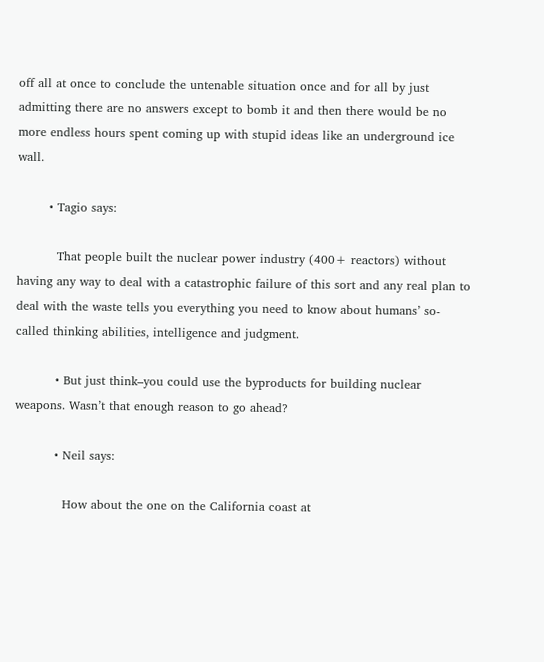off all at once to conclude the untenable situation once and for all by just admitting there are no answers except to bomb it and then there would be no more endless hours spent coming up with stupid ideas like an underground ice wall.

        • Tagio says:

          That people built the nuclear power industry (400+ reactors) without having any way to deal with a catastrophic failure of this sort and any real plan to deal with the waste tells you everything you need to know about humans’ so-called thinking abilities, intelligence and judgment.

          • But just think–you could use the byproducts for building nuclear weapons. Wasn’t that enough reason to go ahead?

          • Neil says:

            How about the one on the California coast at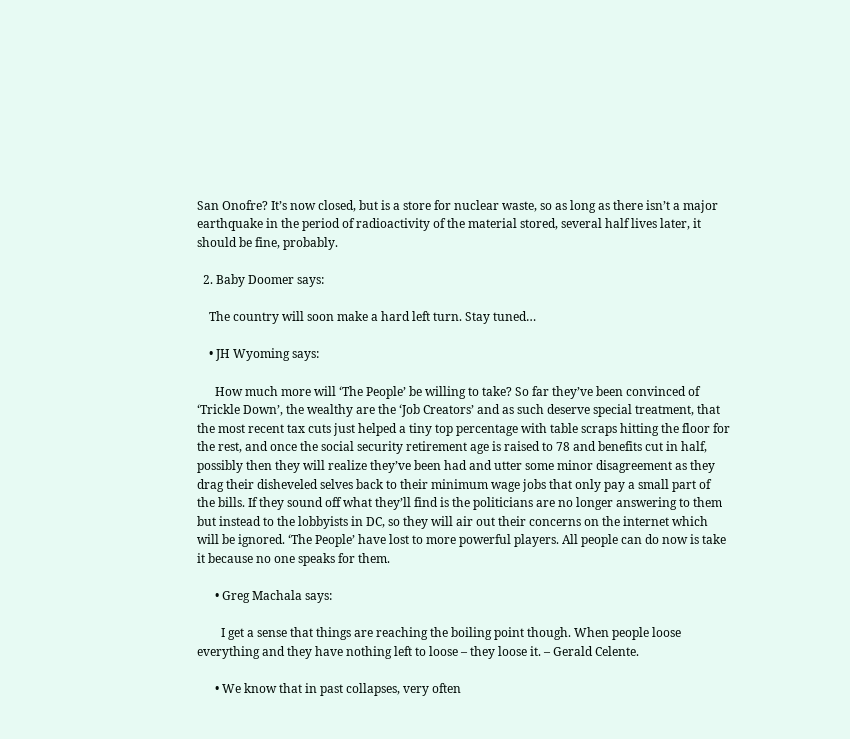San Onofre? It’s now closed, but is a store for nuclear waste, so as long as there isn’t a major earthquake in the period of radioactivity of the material stored, several half lives later, it should be fine, probably.

  2. Baby Doomer says:

    The country will soon make a hard left turn. Stay tuned…

    • JH Wyoming says:

      How much more will ‘The People’ be willing to take? So far they’ve been convinced of ‘Trickle Down’, the wealthy are the ‘Job Creators’ and as such deserve special treatment, that the most recent tax cuts just helped a tiny top percentage with table scraps hitting the floor for the rest, and once the social security retirement age is raised to 78 and benefits cut in half, possibly then they will realize they’ve been had and utter some minor disagreement as they drag their disheveled selves back to their minimum wage jobs that only pay a small part of the bills. If they sound off what they’ll find is the politicians are no longer answering to them but instead to the lobbyists in DC, so they will air out their concerns on the internet which will be ignored. ‘The People’ have lost to more powerful players. All people can do now is take it because no one speaks for them.

      • Greg Machala says:

        I get a sense that things are reaching the boiling point though. When people loose everything and they have nothing left to loose – they loose it. – Gerald Celente.

      • We know that in past collapses, very often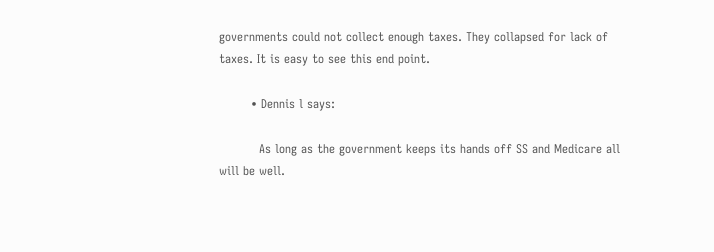governments could not collect enough taxes. They collapsed for lack of taxes. It is easy to see this end point.

        • Dennis l says:

          As long as the government keeps its hands off SS and Medicare all will be well.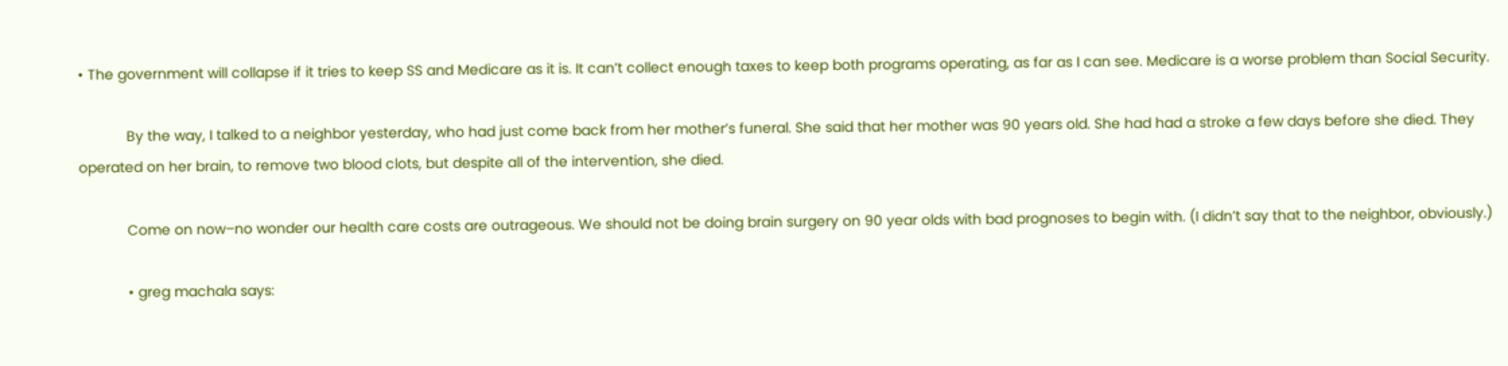• The government will collapse if it tries to keep SS and Medicare as it is. It can’t collect enough taxes to keep both programs operating, as far as I can see. Medicare is a worse problem than Social Security.

            By the way, I talked to a neighbor yesterday, who had just come back from her mother’s funeral. She said that her mother was 90 years old. She had had a stroke a few days before she died. They operated on her brain, to remove two blood clots, but despite all of the intervention, she died.

            Come on now–no wonder our health care costs are outrageous. We should not be doing brain surgery on 90 year olds with bad prognoses to begin with. (I didn’t say that to the neighbor, obviously.)

            • greg machala says: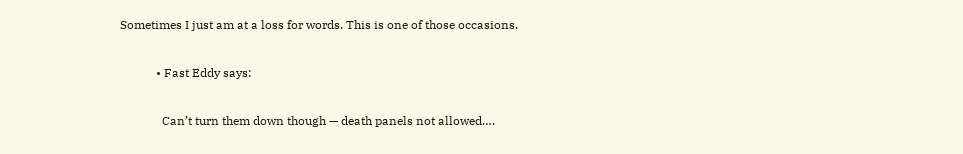Sometimes I just am at a loss for words. This is one of those occasions.

            • Fast Eddy says:

              Can’t turn them down though — death panels not allowed….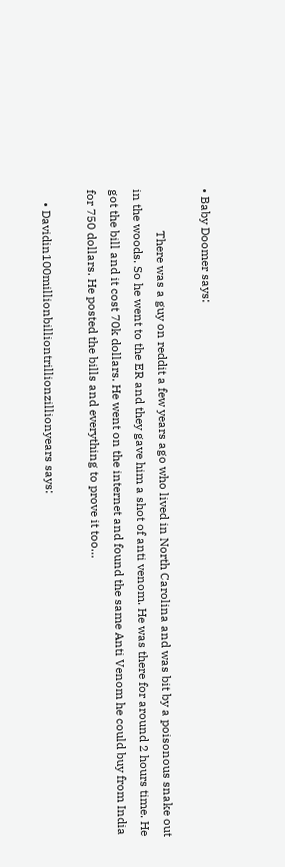• Baby Doomer says:

              There was a guy on reddit a few years ago who lived in North Carolina and was bit by a poisonous snake out in the woods. So he went to the ER and they gave him a shot of anti venom. He was there for around 2 hours time. He got the bill and it cost 70k dollars. He went on the internet and found the same Anti Venom he could buy from India for 750 dollars. He posted the bills and everything to prove it too…

    • Davidin100millionbilliontrillionzillionyears says: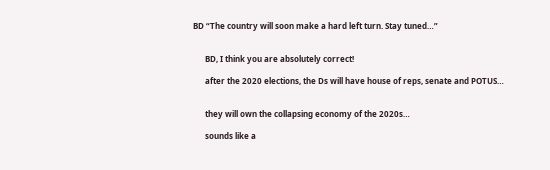BD “The country will soon make a hard left turn. Stay tuned…”


      BD, I think you are absolutely correct!

      after the 2020 elections, the Ds will have house of reps, senate and POTUS…


      they will own the collapsing economy of the 2020s…

      sounds like a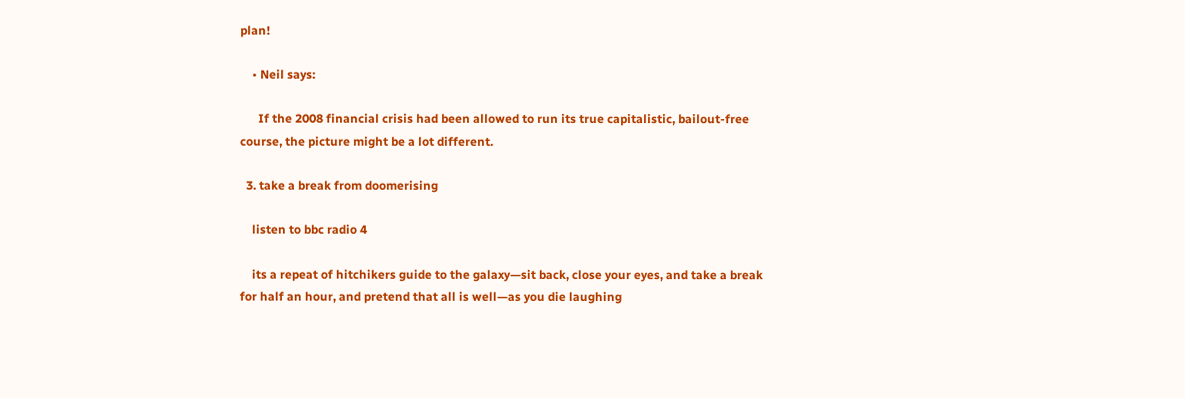plan!

    • Neil says:

      If the 2008 financial crisis had been allowed to run its true capitalistic, bailout-free course, the picture might be a lot different.

  3. take a break from doomerising

    listen to bbc radio 4

    its a repeat of hitchikers guide to the galaxy—sit back, close your eyes, and take a break for half an hour, and pretend that all is well—as you die laughing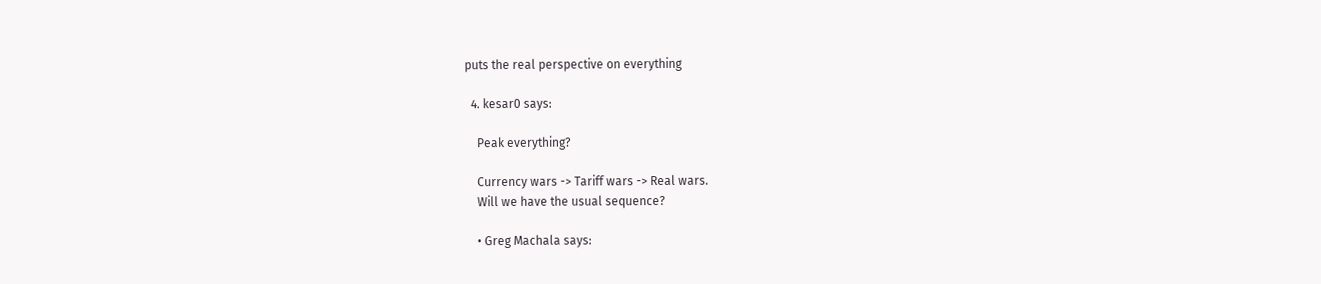puts the real perspective on everything

  4. kesar0 says:

    Peak everything?

    Currency wars -> Tariff wars -> Real wars.
    Will we have the usual sequence?

    • Greg Machala says: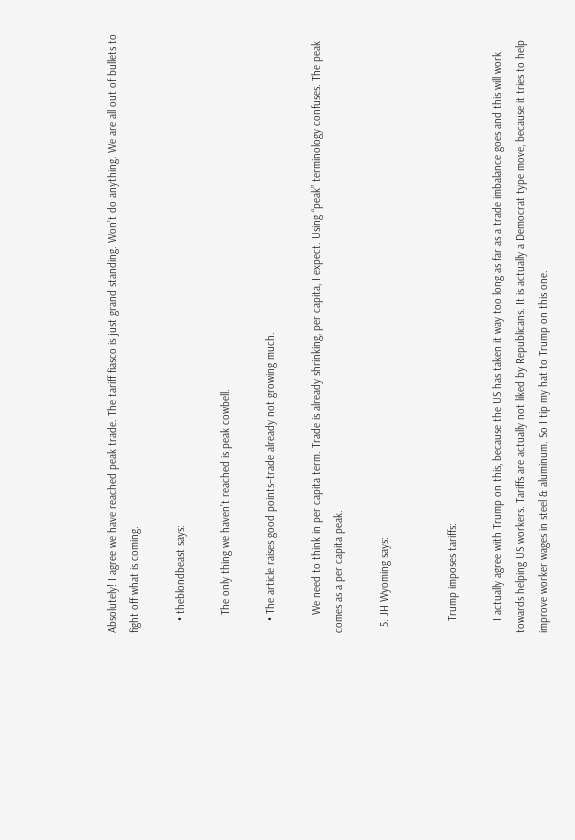Absolutely! I agree we have reached peak trade. The tariff fiasco is just grand standing. Won’t do anything. We are all out of bullets to fight off what is coming.

    • theblondbeast says:

      The only thing we haven’t reached is peak cowbell.

    • The article raises good points–trade already not growing much.

      We need to think in per capita term. Trade is already shrinking, per capita, I expect. Using “peak” terminology confuses. The peak comes as a per capita peak.

  5. JH Wyoming says:


    Trump imposes tariffs:

    I actually agree with Trump on this, because the US has taken it way too long as far as a trade imbalance goes and this will work towards helping US workers. Tariffs are actually not liked by Republicans. It is actually a Democrat type move, because it tries to help improve worker wages in steel & aluminum. So I tip my hat to Trump on this one.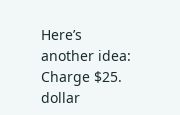Here’s another idea: Charge $25. dollar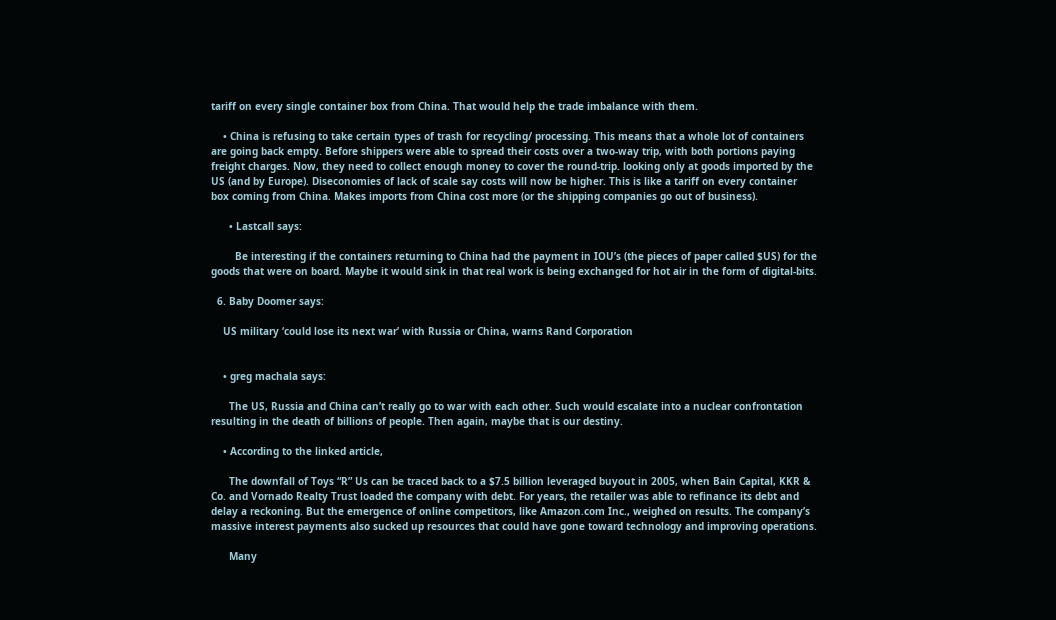tariff on every single container box from China. That would help the trade imbalance with them.

    • China is refusing to take certain types of trash for recycling/ processing. This means that a whole lot of containers are going back empty. Before shippers were able to spread their costs over a two-way trip, with both portions paying freight charges. Now, they need to collect enough money to cover the round-trip. looking only at goods imported by the US (and by Europe). Diseconomies of lack of scale say costs will now be higher. This is like a tariff on every container box coming from China. Makes imports from China cost more (or the shipping companies go out of business).

      • Lastcall says:

        Be interesting if the containers returning to China had the payment in IOU’s (the pieces of paper called $US) for the goods that were on board. Maybe it would sink in that real work is being exchanged for hot air in the form of digital-bits.

  6. Baby Doomer says:

    US military ‘could lose its next war’ with Russia or China, warns Rand Corporation


    • greg machala says:

      The US, Russia and China can’t really go to war with each other. Such would escalate into a nuclear confrontation resulting in the death of billions of people. Then again, maybe that is our destiny.

    • According to the linked article,

      The downfall of Toys “R” Us can be traced back to a $7.5 billion leveraged buyout in 2005, when Bain Capital, KKR & Co. and Vornado Realty Trust loaded the company with debt. For years, the retailer was able to refinance its debt and delay a reckoning. But the emergence of online competitors, like Amazon.com Inc., weighed on results. The company’s massive interest payments also sucked up resources that could have gone toward technology and improving operations.

      Many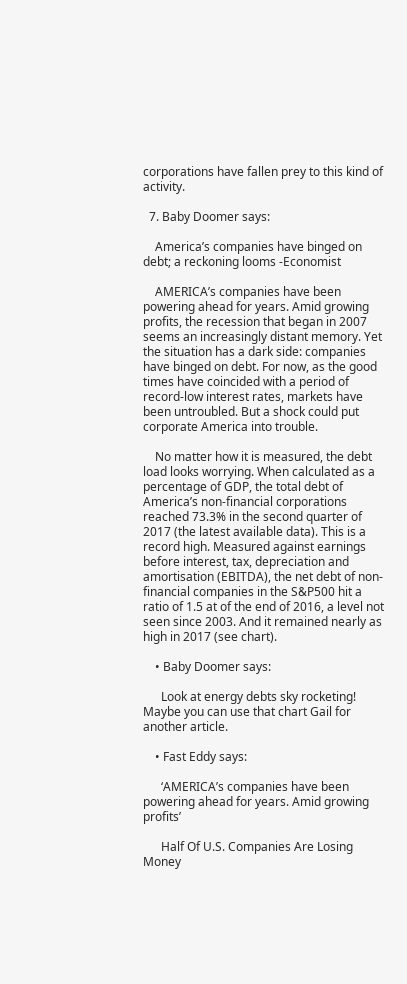corporations have fallen prey to this kind of activity.

  7. Baby Doomer says:

    America’s companies have binged on debt; a reckoning looms -Economist

    AMERICA’s companies have been powering ahead for years. Amid growing profits, the recession that began in 2007 seems an increasingly distant memory. Yet the situation has a dark side: companies have binged on debt. For now, as the good times have coincided with a period of record-low interest rates, markets have been untroubled. But a shock could put corporate America into trouble.

    No matter how it is measured, the debt load looks worrying. When calculated as a percentage of GDP, the total debt of America’s non-financial corporations reached 73.3% in the second quarter of 2017 (the latest available data). This is a record high. Measured against earnings before interest, tax, depreciation and amortisation (EBITDA), the net debt of non-financial companies in the S&P500 hit a ratio of 1.5 at of the end of 2016, a level not seen since 2003. And it remained nearly as high in 2017 (see chart).

    • Baby Doomer says:

      Look at energy debts sky rocketing! Maybe you can use that chart Gail for another article.

    • Fast Eddy says:

      ‘AMERICA’s companies have been powering ahead for years. Amid growing profits’

      Half Of U.S. Companies Are Losing Money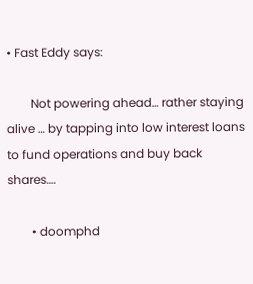• Fast Eddy says:

        Not powering ahead… rather staying alive … by tapping into low interest loans to fund operations and buy back shares….

        • doomphd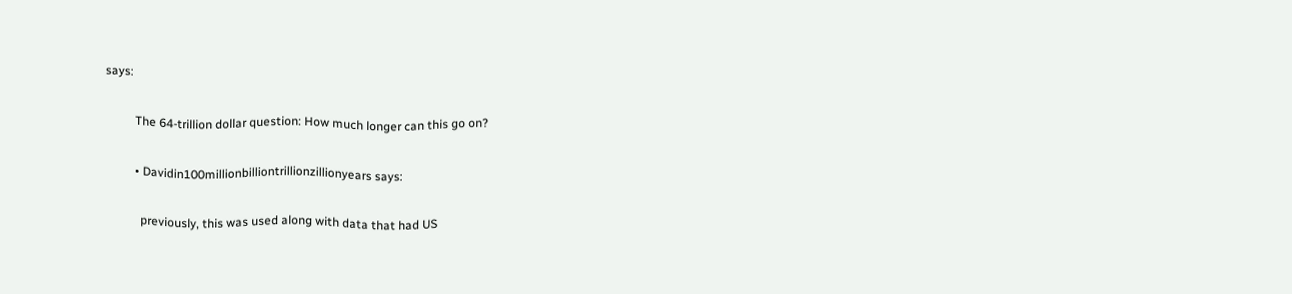says:

          The 64-trillion dollar question: How much longer can this go on?

          • Davidin100millionbilliontrillionzillionyears says:

            previously, this was used along with data that had US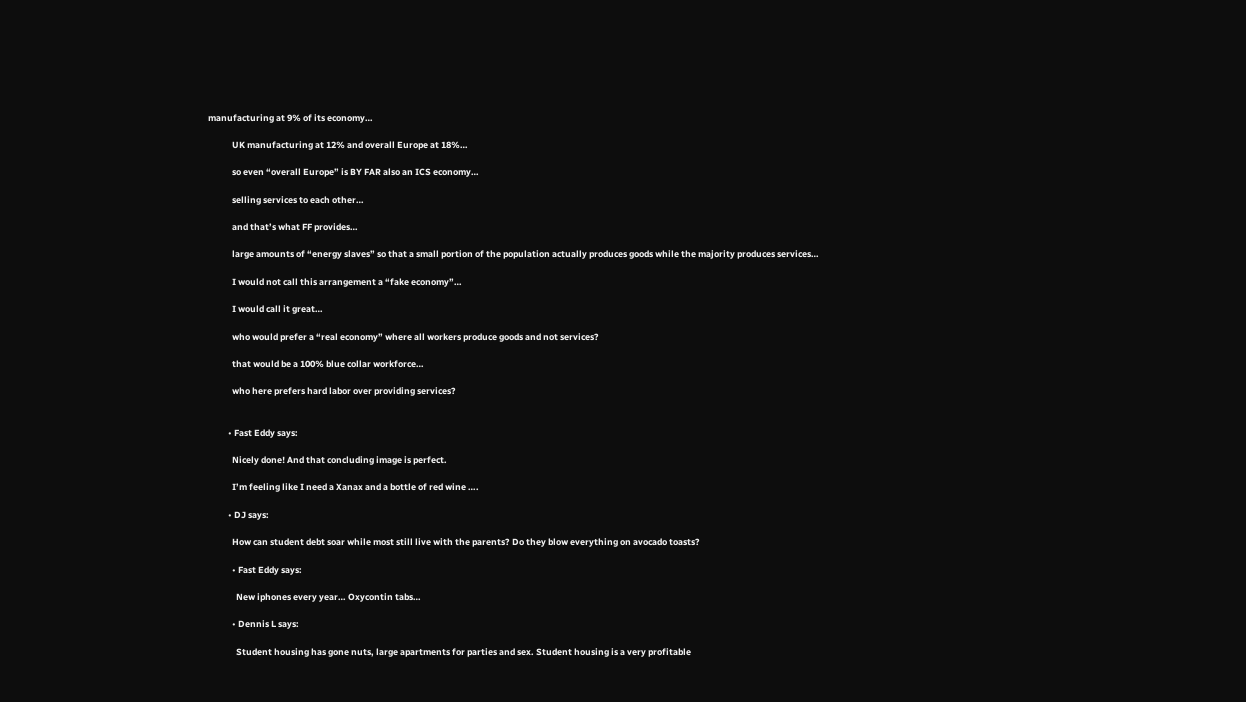manufacturing at 9% of its economy…

            UK manufacturing at 12% and overall Europe at 18%…

            so even “overall Europe” is BY FAR also an ICS economy…

            selling services to each other…

            and that’s what FF provides…

            large amounts of “energy slaves” so that a small portion of the population actually produces goods while the majority produces services…

            I would not call this arrangement a “fake economy”…

            I would call it great…

            who would prefer a “real economy” where all workers produce goods and not services?

            that would be a 100% blue collar workforce…

            who here prefers hard labor over providing services?


          • Fast Eddy says:

            Nicely done! And that concluding image is perfect.

            I’m feeling like I need a Xanax and a bottle of red wine ….

          • DJ says:

            How can student debt soar while most still live with the parents? Do they blow everything on avocado toasts?

            • Fast Eddy says:

              New iphones every year… Oxycontin tabs…

            • Dennis L says:

              Student housing has gone nuts, large apartments for parties and sex. Student housing is a very profitable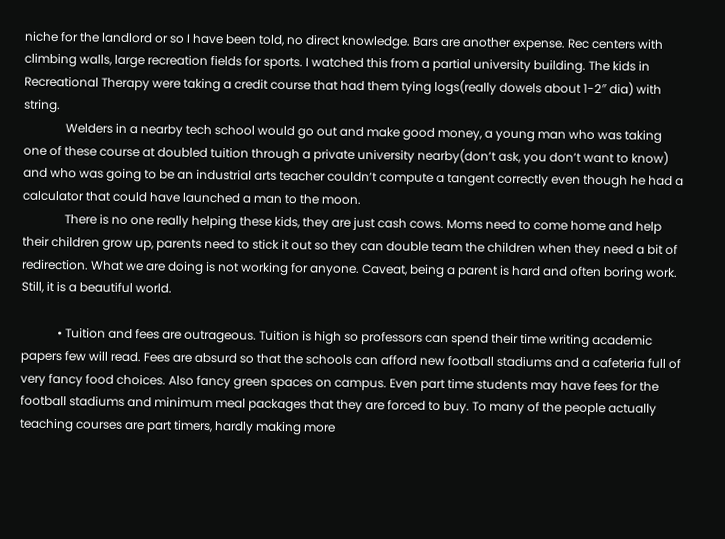niche for the landlord or so I have been told, no direct knowledge. Bars are another expense. Rec centers with climbing walls, large recreation fields for sports. I watched this from a partial university building. The kids in Recreational Therapy were taking a credit course that had them tying logs(really dowels about 1-2″ dia) with string.
              Welders in a nearby tech school would go out and make good money, a young man who was taking one of these course at doubled tuition through a private university nearby(don’t ask, you don’t want to know) and who was going to be an industrial arts teacher couldn’t compute a tangent correctly even though he had a calculator that could have launched a man to the moon.
              There is no one really helping these kids, they are just cash cows. Moms need to come home and help their children grow up, parents need to stick it out so they can double team the children when they need a bit of redirection. What we are doing is not working for anyone. Caveat, being a parent is hard and often boring work. Still, it is a beautiful world.

            • Tuition and fees are outrageous. Tuition is high so professors can spend their time writing academic papers few will read. Fees are absurd so that the schools can afford new football stadiums and a cafeteria full of very fancy food choices. Also fancy green spaces on campus. Even part time students may have fees for the football stadiums and minimum meal packages that they are forced to buy. To many of the people actually teaching courses are part timers, hardly making more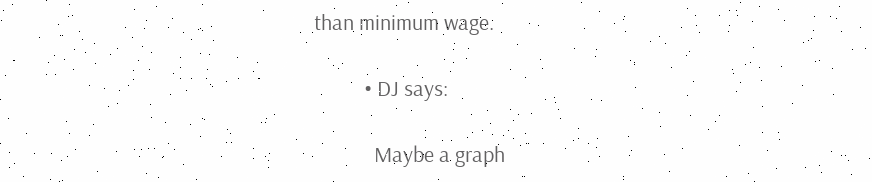than minimum wage.

          • DJ says:

            Maybe a graph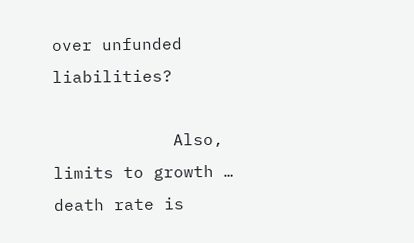over unfunded liabilities?

            Also, limits to growth … death rate is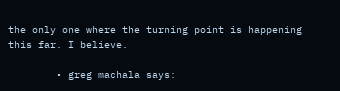the only one where the turning point is happening this far. I believe.

        • greg machala says: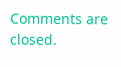Comments are closed.